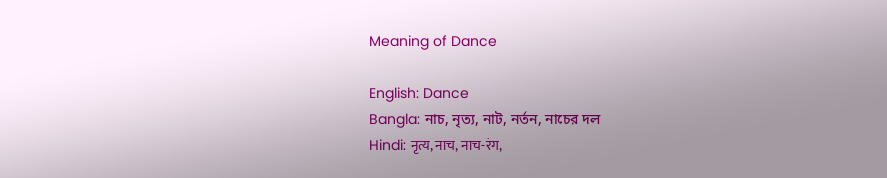Meaning of Dance

English: Dance
Bangla: নাচ, নৃত্য, নাট, নর্তন, নাচের দল
Hindi: नृत्य, नाच, नाच-रंग,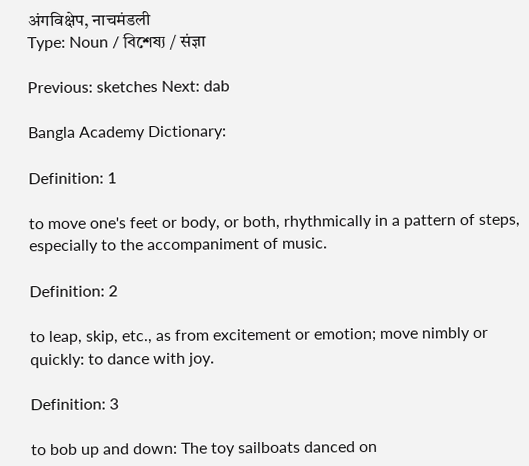अंगविक्षेप, नाचमंडली
Type: Noun / বিশেষ্য / संज्ञा

Previous: sketches Next: dab

Bangla Academy Dictionary:

Definition: 1

to move one's feet or body, or both, rhythmically in a pattern of steps, especially to the accompaniment of music.

Definition: 2

to leap, skip, etc., as from excitement or emotion; move nimbly or quickly: to dance with joy.

Definition: 3

to bob up and down: The toy sailboats danced on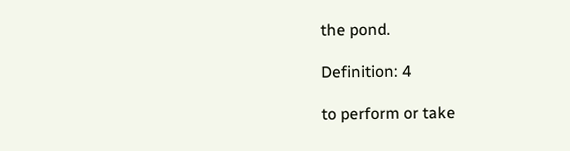the pond.

Definition: 4

to perform or take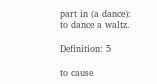part in (a dance): to dance a waltz.

Definition: 5

to cause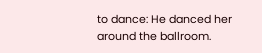to dance: He danced her around the ballroom.